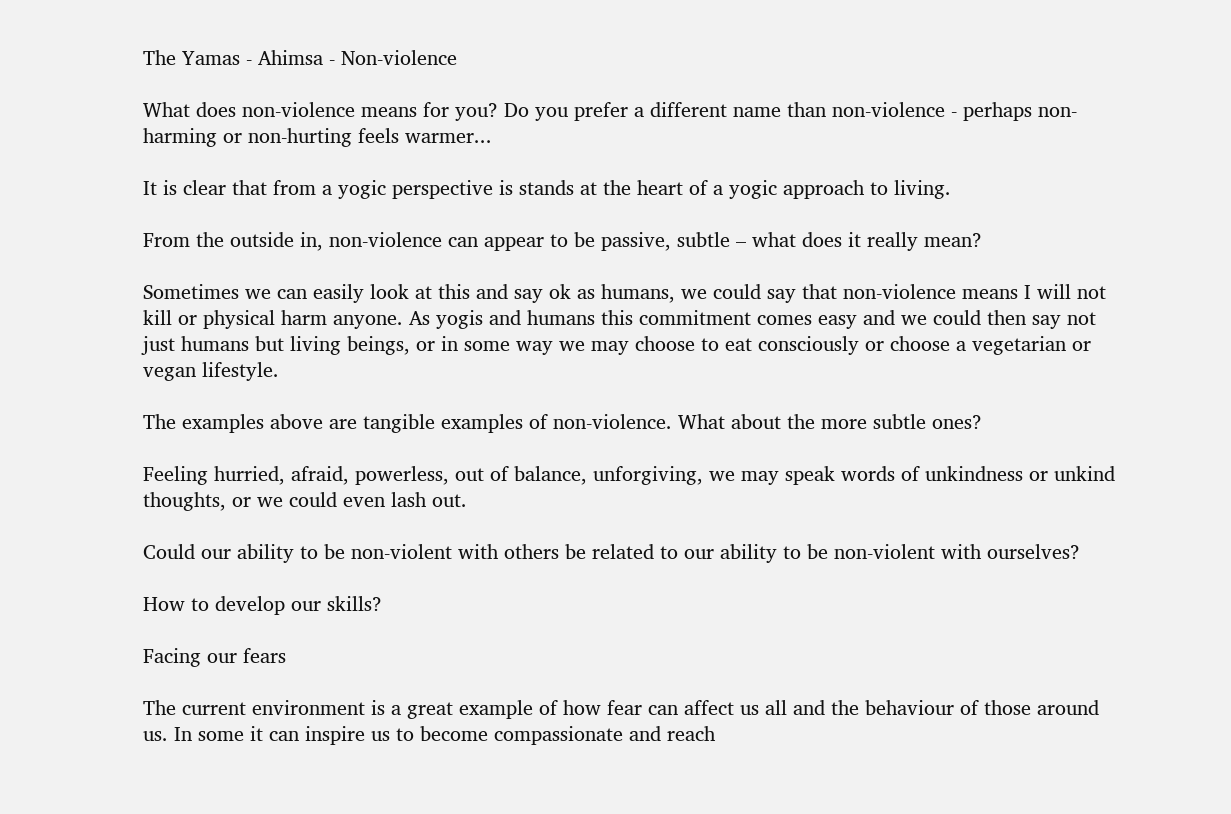The Yamas - Ahimsa - Non-violence

What does non-violence means for you? Do you prefer a different name than non-violence - perhaps non-harming or non-hurting feels warmer...

It is clear that from a yogic perspective is stands at the heart of a yogic approach to living.

From the outside in, non-violence can appear to be passive, subtle – what does it really mean?

Sometimes we can easily look at this and say ok as humans, we could say that non-violence means I will not kill or physical harm anyone. As yogis and humans this commitment comes easy and we could then say not just humans but living beings, or in some way we may choose to eat consciously or choose a vegetarian or vegan lifestyle.

The examples above are tangible examples of non-violence. What about the more subtle ones?

Feeling hurried, afraid, powerless, out of balance, unforgiving, we may speak words of unkindness or unkind thoughts, or we could even lash out.

Could our ability to be non-violent with others be related to our ability to be non-violent with ourselves?

How to develop our skills?

Facing our fears

The current environment is a great example of how fear can affect us all and the behaviour of those around us. In some it can inspire us to become compassionate and reach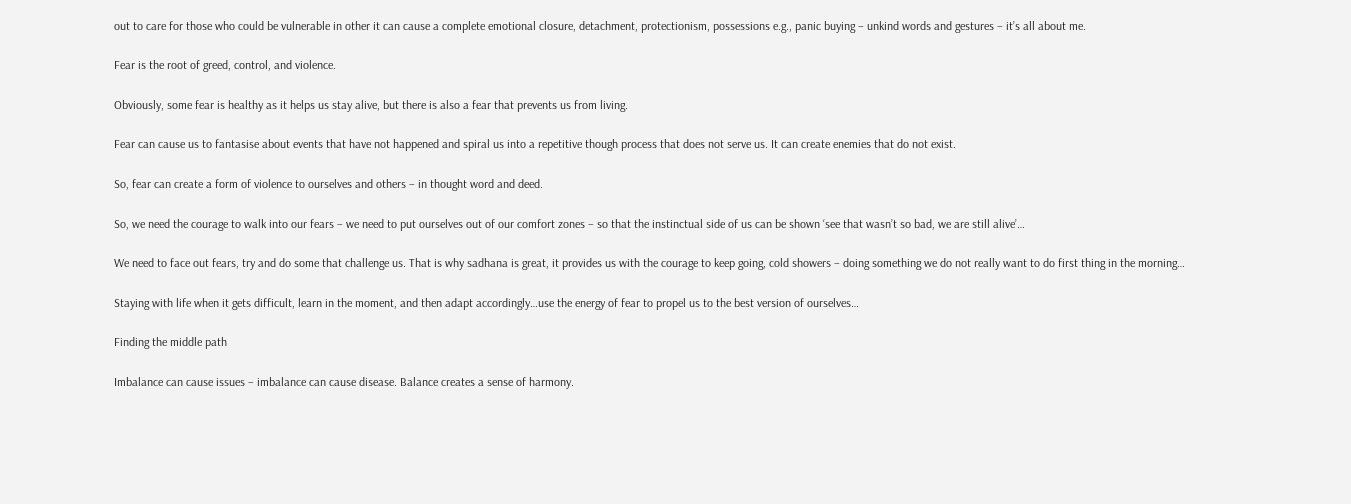out to care for those who could be vulnerable in other it can cause a complete emotional closure, detachment, protectionism, possessions e.g., panic buying – unkind words and gestures – it’s all about me.

Fear is the root of greed, control, and violence.

Obviously, some fear is healthy as it helps us stay alive, but there is also a fear that prevents us from living.

Fear can cause us to fantasise about events that have not happened and spiral us into a repetitive though process that does not serve us. It can create enemies that do not exist.

So, fear can create a form of violence to ourselves and others – in thought word and deed.

So, we need the courage to walk into our fears – we need to put ourselves out of our comfort zones – so that the instinctual side of us can be shown ‘see that wasn’t so bad, we are still alive’…

We need to face out fears, try and do some that challenge us. That is why sadhana is great, it provides us with the courage to keep going, cold showers – doing something we do not really want to do first thing in the morning…

Staying with life when it gets difficult, learn in the moment, and then adapt accordingly…use the energy of fear to propel us to the best version of ourselves…

Finding the middle path

Imbalance can cause issues – imbalance can cause disease. Balance creates a sense of harmony.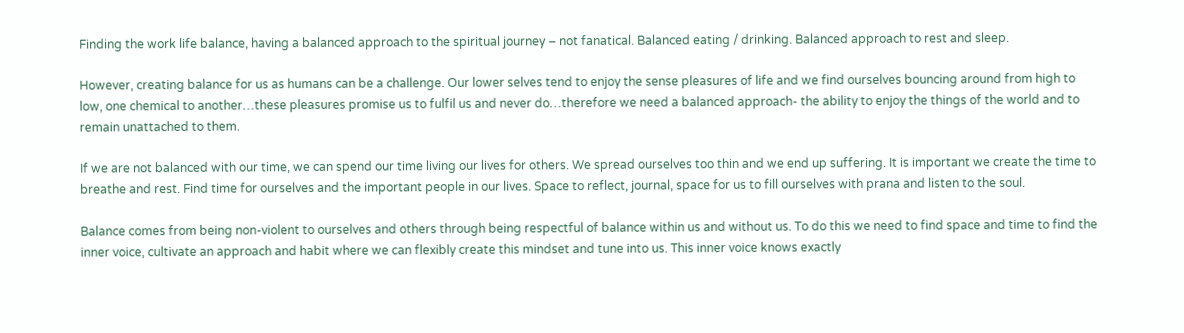Finding the work life balance, having a balanced approach to the spiritual journey – not fanatical. Balanced eating / drinking. Balanced approach to rest and sleep.

However, creating balance for us as humans can be a challenge. Our lower selves tend to enjoy the sense pleasures of life and we find ourselves bouncing around from high to low, one chemical to another…these pleasures promise us to fulfil us and never do…therefore we need a balanced approach- the ability to enjoy the things of the world and to remain unattached to them.

If we are not balanced with our time, we can spend our time living our lives for others. We spread ourselves too thin and we end up suffering. It is important we create the time to breathe and rest. Find time for ourselves and the important people in our lives. Space to reflect, journal, space for us to fill ourselves with prana and listen to the soul.

Balance comes from being non-violent to ourselves and others through being respectful of balance within us and without us. To do this we need to find space and time to find the inner voice, cultivate an approach and habit where we can flexibly create this mindset and tune into us. This inner voice knows exactly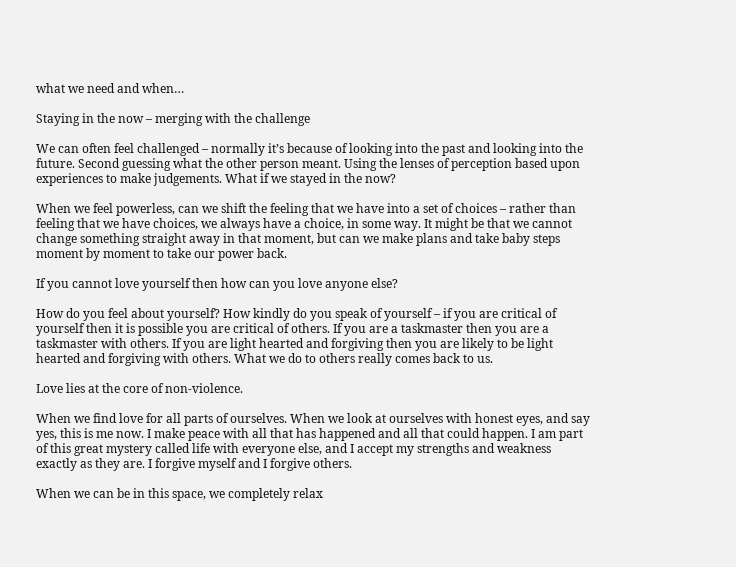what we need and when…

Staying in the now – merging with the challenge

We can often feel challenged – normally it’s because of looking into the past and looking into the future. Second guessing what the other person meant. Using the lenses of perception based upon experiences to make judgements. What if we stayed in the now?

When we feel powerless, can we shift the feeling that we have into a set of choices – rather than feeling that we have choices, we always have a choice, in some way. It might be that we cannot change something straight away in that moment, but can we make plans and take baby steps moment by moment to take our power back.

If you cannot love yourself then how can you love anyone else?

How do you feel about yourself? How kindly do you speak of yourself – if you are critical of yourself then it is possible you are critical of others. If you are a taskmaster then you are a taskmaster with others. If you are light hearted and forgiving then you are likely to be light hearted and forgiving with others. What we do to others really comes back to us.

Love lies at the core of non-violence.

When we find love for all parts of ourselves. When we look at ourselves with honest eyes, and say yes, this is me now. I make peace with all that has happened and all that could happen. I am part of this great mystery called life with everyone else, and I accept my strengths and weakness exactly as they are. I forgive myself and I forgive others.

When we can be in this space, we completely relax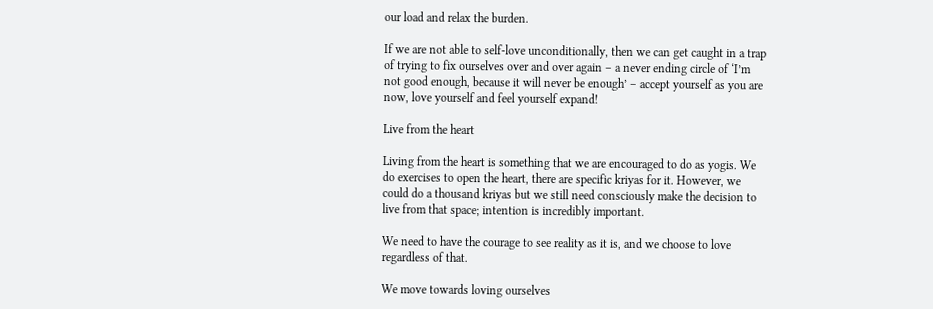our load and relax the burden.

If we are not able to self-love unconditionally, then we can get caught in a trap of trying to fix ourselves over and over again – a never ending circle of ‘I’m not good enough, because it will never be enough’ – accept yourself as you are now, love yourself and feel yourself expand!

Live from the heart

Living from the heart is something that we are encouraged to do as yogis. We do exercises to open the heart, there are specific kriyas for it. However, we could do a thousand kriyas but we still need consciously make the decision to live from that space; intention is incredibly important.

We need to have the courage to see reality as it is, and we choose to love regardless of that.

We move towards loving ourselves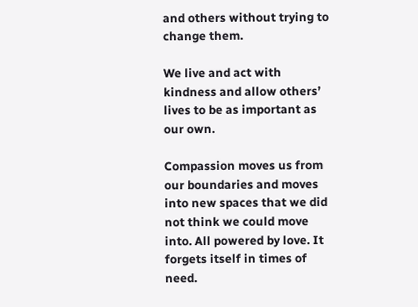and others without trying to change them.

We live and act with kindness and allow others’ lives to be as important as our own.

Compassion moves us from our boundaries and moves into new spaces that we did not think we could move into. All powered by love. It forgets itself in times of need.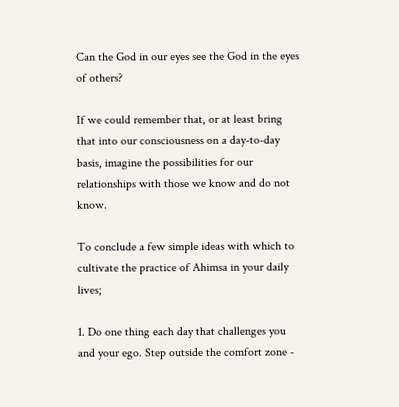Can the God in our eyes see the God in the eyes of others?

If we could remember that, or at least bring that into our consciousness on a day-to-day basis, imagine the possibilities for our relationships with those we know and do not know.

To conclude a few simple ideas with which to cultivate the practice of Ahimsa in your daily lives;

1. Do one thing each day that challenges you and your ego. Step outside the comfort zone -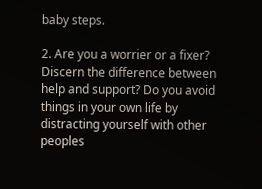baby steps.

2. Are you a worrier or a fixer? Discern the difference between help and support? Do you avoid things in your own life by distracting yourself with other peoples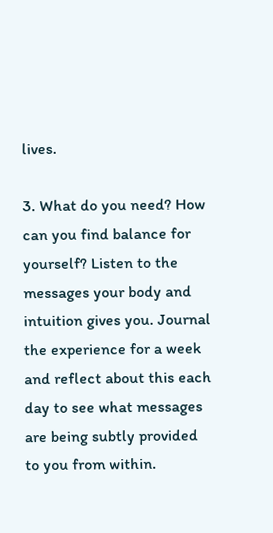lives.

3. What do you need? How can you find balance for yourself? Listen to the messages your body and intuition gives you. Journal the experience for a week and reflect about this each day to see what messages are being subtly provided to you from within.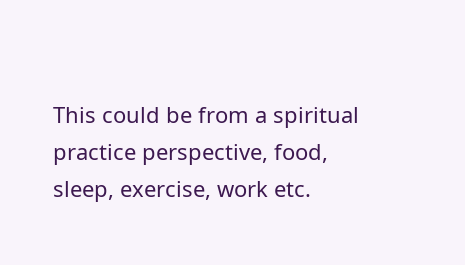This could be from a spiritual practice perspective, food, sleep, exercise, work etc.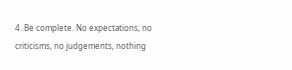4. Be complete. No expectations, no criticisms, no judgements, nothing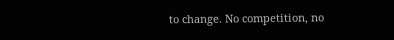to change. No competition, no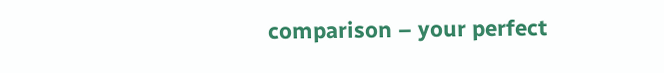comparison – your perfect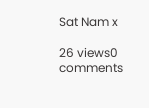Sat Nam x

26 views0 comments